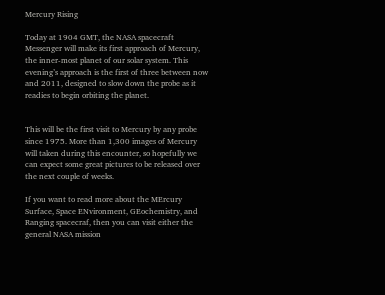Mercury Rising

Today at 1904 GMT, the NASA spacecraft Messenger will make its first approach of Mercury, the inner-most planet of our solar system. This evening’s approach is the first of three between now and 2011, designed to slow down the probe as it readies to begin orbiting the planet.


This will be the first visit to Mercury by any probe since 1975. More than 1,300 images of Mercury will taken during this encounter, so hopefully we can expect some great pictures to be released over the next couple of weeks.

If you want to read more about the MErcury Surface, Space ENvironment, GEochemistry, and Ranging spacecraf, then you can visit either the general NASA mission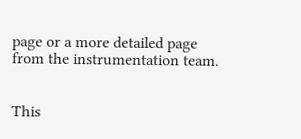page or a more detailed page from the instrumentation team.


This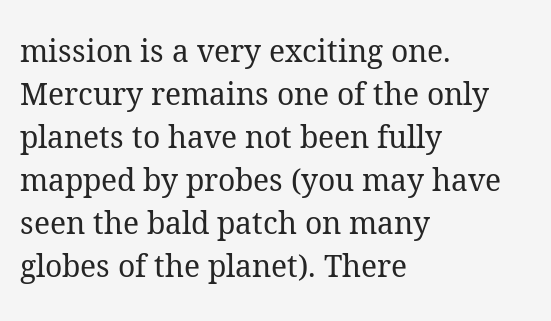mission is a very exciting one. Mercury remains one of the only planets to have not been fully mapped by probes (you may have seen the bald patch on many globes of the planet). There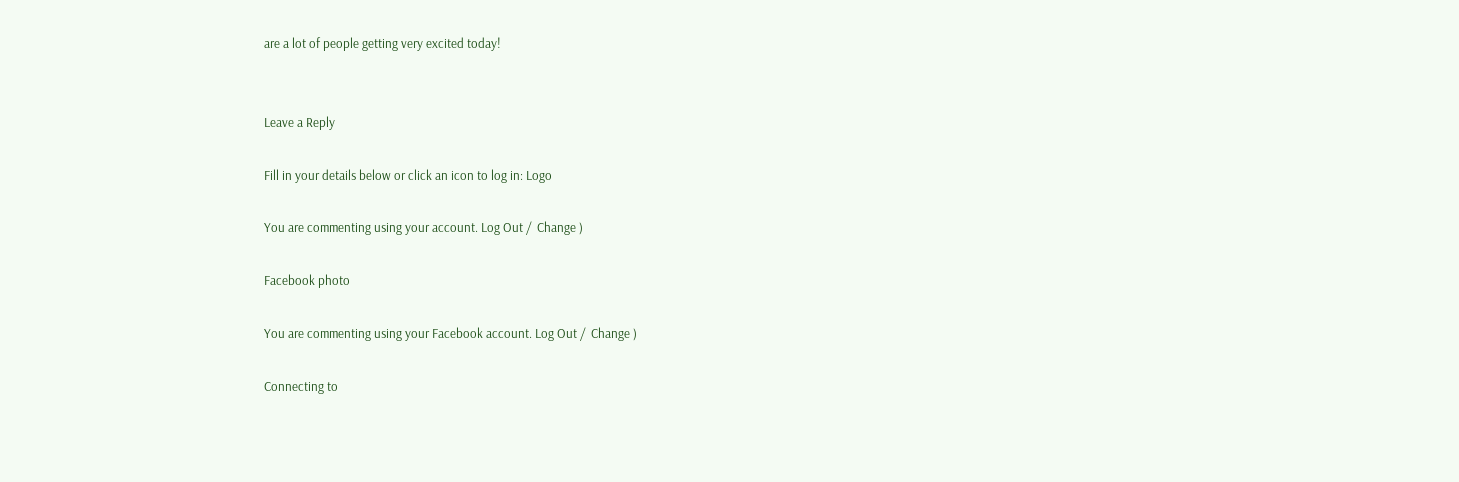are a lot of people getting very excited today!


Leave a Reply

Fill in your details below or click an icon to log in: Logo

You are commenting using your account. Log Out /  Change )

Facebook photo

You are commenting using your Facebook account. Log Out /  Change )

Connecting to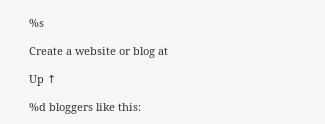%s

Create a website or blog at

Up ↑

%d bloggers like this: